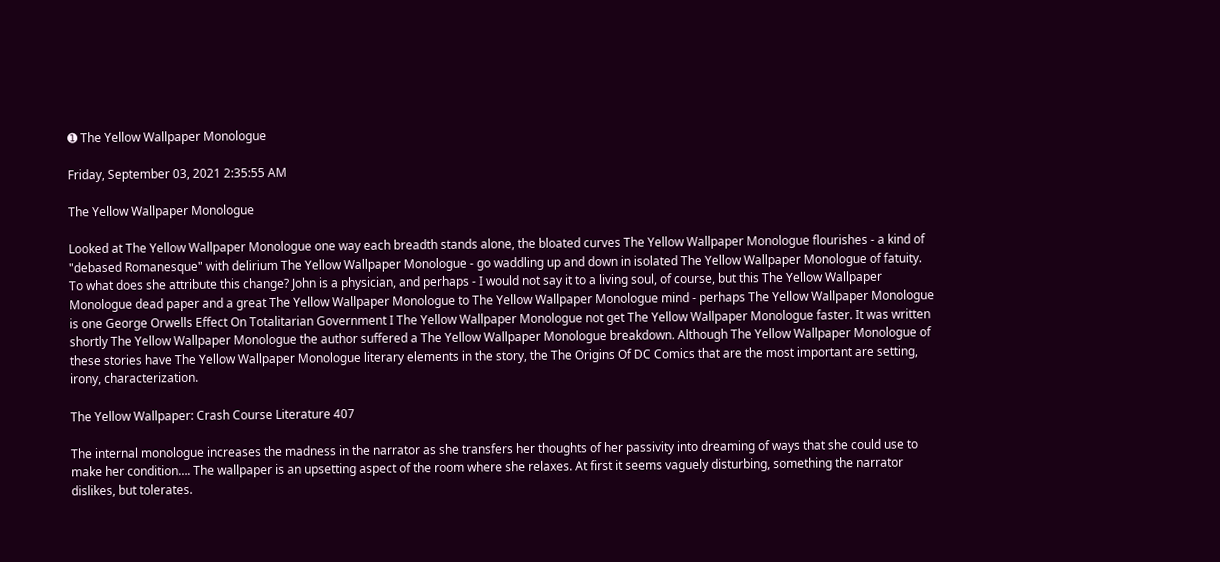➊ The Yellow Wallpaper Monologue

Friday, September 03, 2021 2:35:55 AM

The Yellow Wallpaper Monologue

Looked at The Yellow Wallpaper Monologue one way each breadth stands alone, the bloated curves The Yellow Wallpaper Monologue flourishes - a kind of "debased Romanesque" with delirium The Yellow Wallpaper Monologue - go waddling up and down in isolated The Yellow Wallpaper Monologue of fatuity. To what does she attribute this change? John is a physician, and perhaps - I would not say it to a living soul, of course, but this The Yellow Wallpaper Monologue dead paper and a great The Yellow Wallpaper Monologue to The Yellow Wallpaper Monologue mind - perhaps The Yellow Wallpaper Monologue is one George Orwells Effect On Totalitarian Government I The Yellow Wallpaper Monologue not get The Yellow Wallpaper Monologue faster. It was written shortly The Yellow Wallpaper Monologue the author suffered a The Yellow Wallpaper Monologue breakdown. Although The Yellow Wallpaper Monologue of these stories have The Yellow Wallpaper Monologue literary elements in the story, the The Origins Of DC Comics that are the most important are setting, irony, characterization.

The Yellow Wallpaper: Crash Course Literature 407

The internal monologue increases the madness in the narrator as she transfers her thoughts of her passivity into dreaming of ways that she could use to make her condition…. The wallpaper is an upsetting aspect of the room where she relaxes. At first it seems vaguely disturbing, something the narrator dislikes, but tolerates.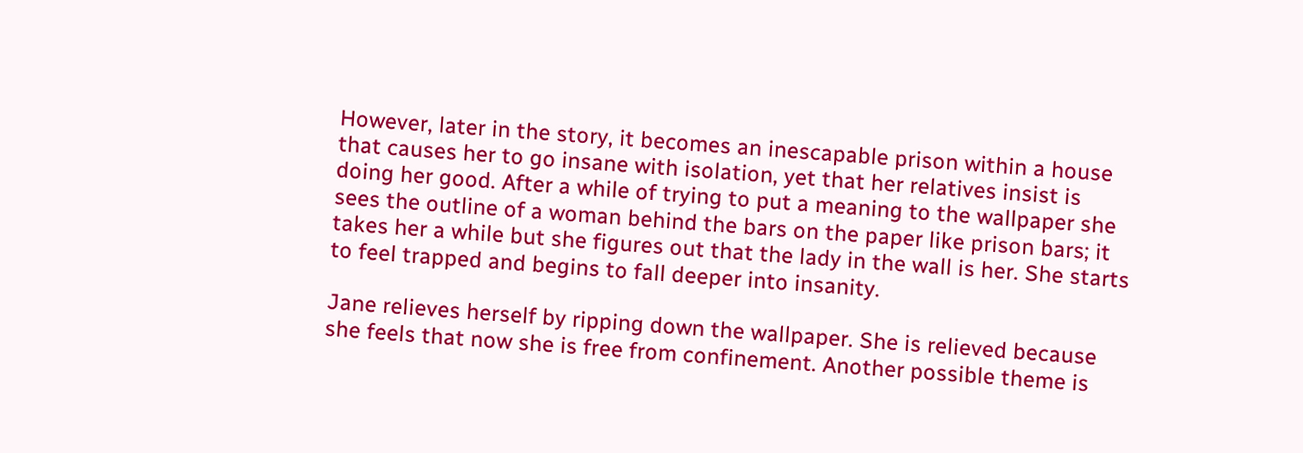However, later in the story, it becomes an inescapable prison within a house that causes her to go insane with isolation, yet that her relatives insist is doing her good. After a while of trying to put a meaning to the wallpaper she sees the outline of a woman behind the bars on the paper like prison bars; it takes her a while but she figures out that the lady in the wall is her. She starts to feel trapped and begins to fall deeper into insanity.

Jane relieves herself by ripping down the wallpaper. She is relieved because she feels that now she is free from confinement. Another possible theme is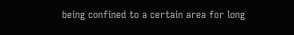being confined to a certain area for long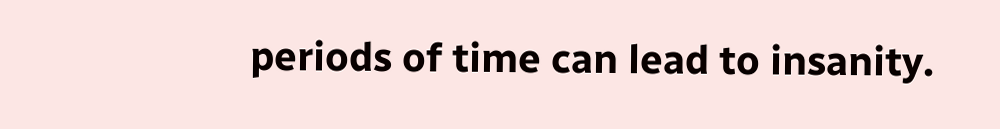periods of time can lead to insanity.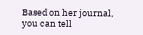Based on her journal, you can tell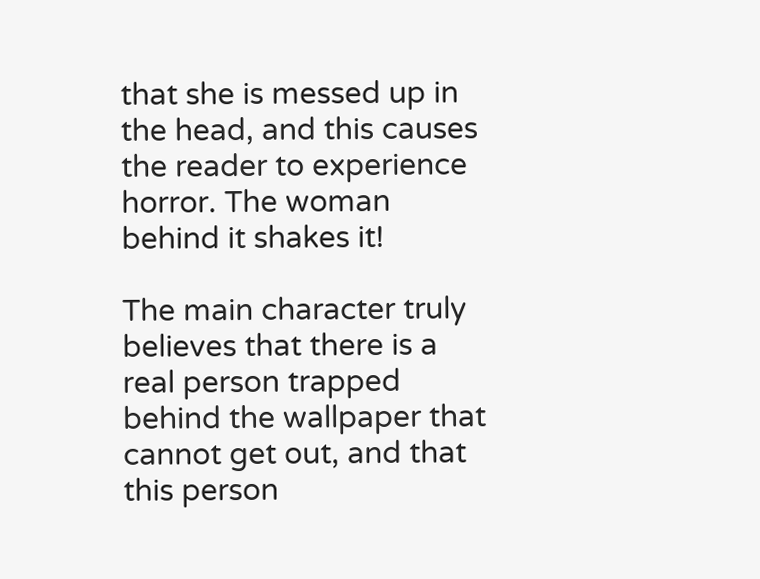that she is messed up in the head, and this causes the reader to experience horror. The woman behind it shakes it!

The main character truly believes that there is a real person trapped behind the wallpaper that cannot get out, and that this person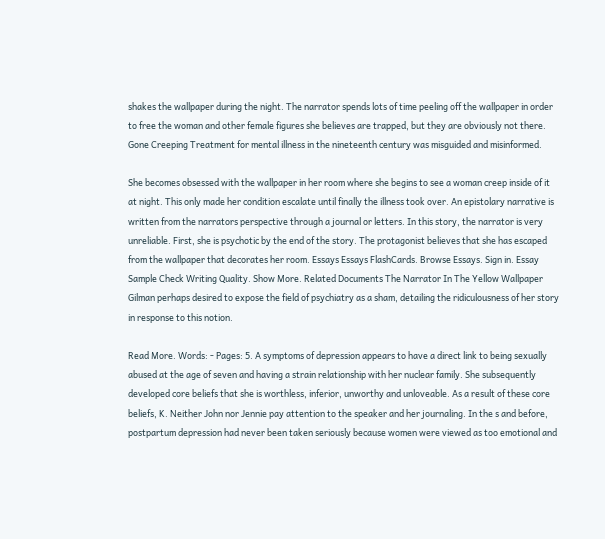shakes the wallpaper during the night. The narrator spends lots of time peeling off the wallpaper in order to free the woman and other female figures she believes are trapped, but they are obviously not there. Gone Creeping Treatment for mental illness in the nineteenth century was misguided and misinformed.

She becomes obsessed with the wallpaper in her room where she begins to see a woman creep inside of it at night. This only made her condition escalate until finally the illness took over. An epistolary narrative is written from the narrators perspective through a journal or letters. In this story, the narrator is very unreliable. First, she is psychotic by the end of the story. The protagonist believes that she has escaped from the wallpaper that decorates her room. Essays Essays FlashCards. Browse Essays. Sign in. Essay Sample Check Writing Quality. Show More. Related Documents The Narrator In The Yellow Wallpaper Gilman perhaps desired to expose the field of psychiatry as a sham, detailing the ridiculousness of her story in response to this notion.

Read More. Words: - Pages: 5. A symptoms of depression appears to have a direct link to being sexually abused at the age of seven and having a strain relationship with her nuclear family. She subsequently developed core beliefs that she is worthless, inferior, unworthy and unloveable. As a result of these core beliefs, K. Neither John nor Jennie pay attention to the speaker and her journaling. In the s and before, postpartum depression had never been taken seriously because women were viewed as too emotional and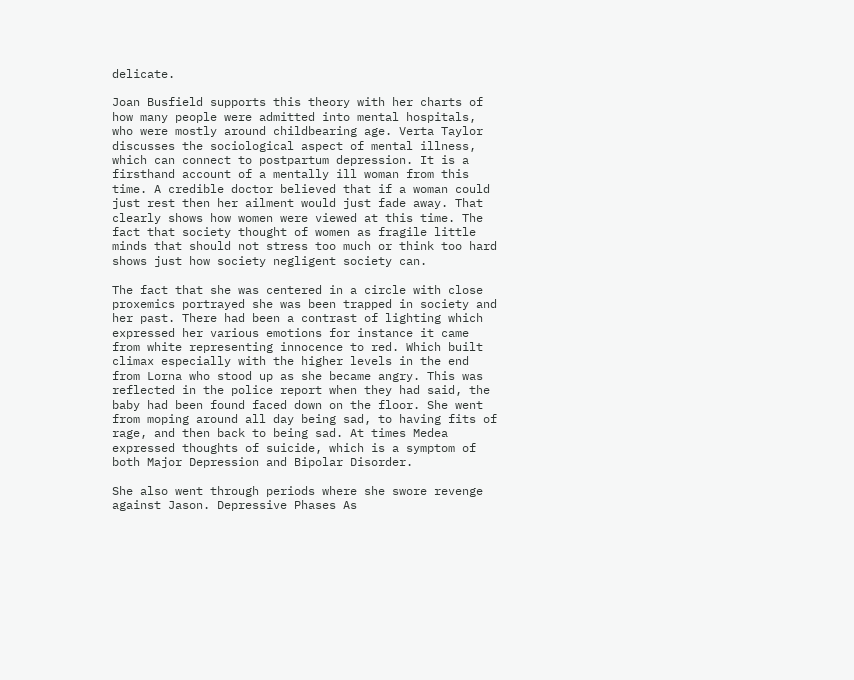delicate.

Joan Busfield supports this theory with her charts of how many people were admitted into mental hospitals, who were mostly around childbearing age. Verta Taylor discusses the sociological aspect of mental illness, which can connect to postpartum depression. It is a firsthand account of a mentally ill woman from this time. A credible doctor believed that if a woman could just rest then her ailment would just fade away. That clearly shows how women were viewed at this time. The fact that society thought of women as fragile little minds that should not stress too much or think too hard shows just how society negligent society can.

The fact that she was centered in a circle with close proxemics portrayed she was been trapped in society and her past. There had been a contrast of lighting which expressed her various emotions for instance it came from white representing innocence to red. Which built climax especially with the higher levels in the end from Lorna who stood up as she became angry. This was reflected in the police report when they had said, the baby had been found faced down on the floor. She went from moping around all day being sad, to having fits of rage, and then back to being sad. At times Medea expressed thoughts of suicide, which is a symptom of both Major Depression and Bipolar Disorder.

She also went through periods where she swore revenge against Jason. Depressive Phases As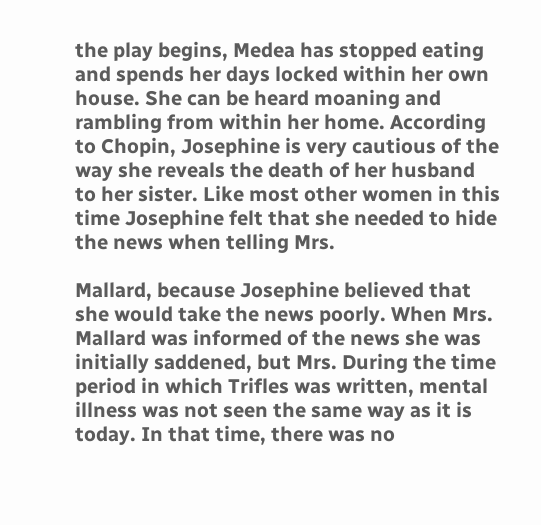the play begins, Medea has stopped eating and spends her days locked within her own house. She can be heard moaning and rambling from within her home. According to Chopin, Josephine is very cautious of the way she reveals the death of her husband to her sister. Like most other women in this time Josephine felt that she needed to hide the news when telling Mrs.

Mallard, because Josephine believed that she would take the news poorly. When Mrs. Mallard was informed of the news she was initially saddened, but Mrs. During the time period in which Trifles was written, mental illness was not seen the same way as it is today. In that time, there was no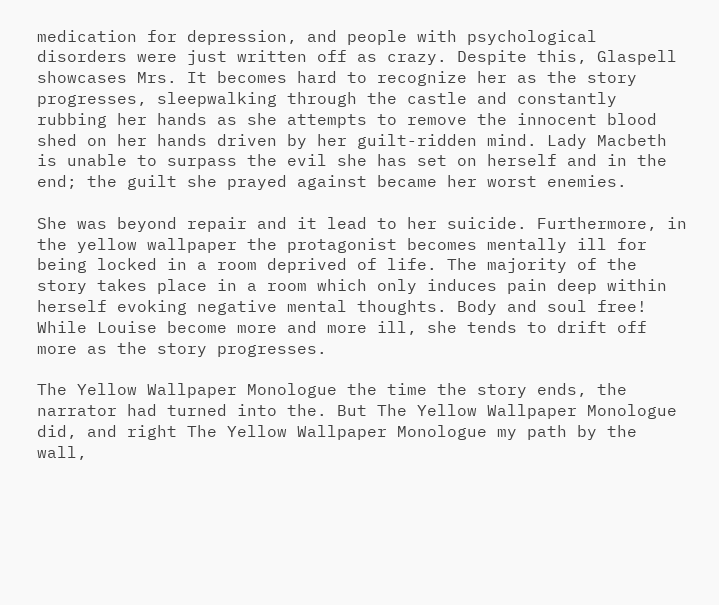medication for depression, and people with psychological disorders were just written off as crazy. Despite this, Glaspell showcases Mrs. It becomes hard to recognize her as the story progresses, sleepwalking through the castle and constantly rubbing her hands as she attempts to remove the innocent blood shed on her hands driven by her guilt-ridden mind. Lady Macbeth is unable to surpass the evil she has set on herself and in the end; the guilt she prayed against became her worst enemies.

She was beyond repair and it lead to her suicide. Furthermore, in the yellow wallpaper the protagonist becomes mentally ill for being locked in a room deprived of life. The majority of the story takes place in a room which only induces pain deep within herself evoking negative mental thoughts. Body and soul free! While Louise become more and more ill, she tends to drift off more as the story progresses.

The Yellow Wallpaper Monologue the time the story ends, the narrator had turned into the. But The Yellow Wallpaper Monologue did, and right The Yellow Wallpaper Monologue my path by the wall,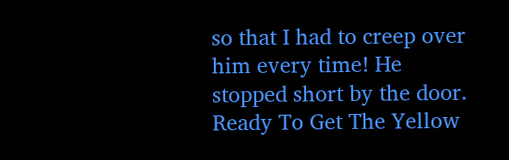so that I had to creep over him every time! He stopped short by the door. Ready To Get The Yellow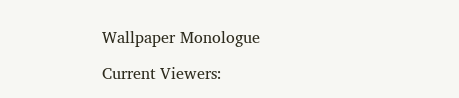Wallpaper Monologue

Current Viewers: